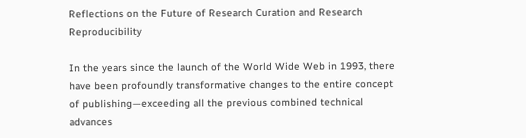Reflections on the Future of Research Curation and Research Reproducibility

In the years since the launch of the World Wide Web in 1993, there have been profoundly transformative changes to the entire concept of publishing—exceeding all the previous combined technical advances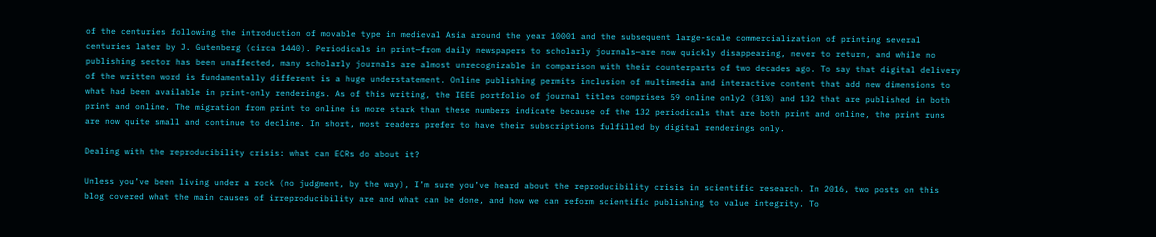of the centuries following the introduction of movable type in medieval Asia around the year 10001 and the subsequent large-scale commercialization of printing several centuries later by J. Gutenberg (circa 1440). Periodicals in print—from daily newspapers to scholarly journals—are now quickly disappearing, never to return, and while no publishing sector has been unaffected, many scholarly journals are almost unrecognizable in comparison with their counterparts of two decades ago. To say that digital delivery of the written word is fundamentally different is a huge understatement. Online publishing permits inclusion of multimedia and interactive content that add new dimensions to what had been available in print-only renderings. As of this writing, the IEEE portfolio of journal titles comprises 59 online only2 (31%) and 132 that are published in both print and online. The migration from print to online is more stark than these numbers indicate because of the 132 periodicals that are both print and online, the print runs are now quite small and continue to decline. In short, most readers prefer to have their subscriptions fulfilled by digital renderings only.

Dealing with the reproducibility crisis: what can ECRs do about it?

Unless you’ve been living under a rock (no judgment, by the way), I’m sure you’ve heard about the reproducibility crisis in scientific research. In 2016, two posts on this blog covered what the main causes of irreproducibility are and what can be done, and how we can reform scientific publishing to value integrity. To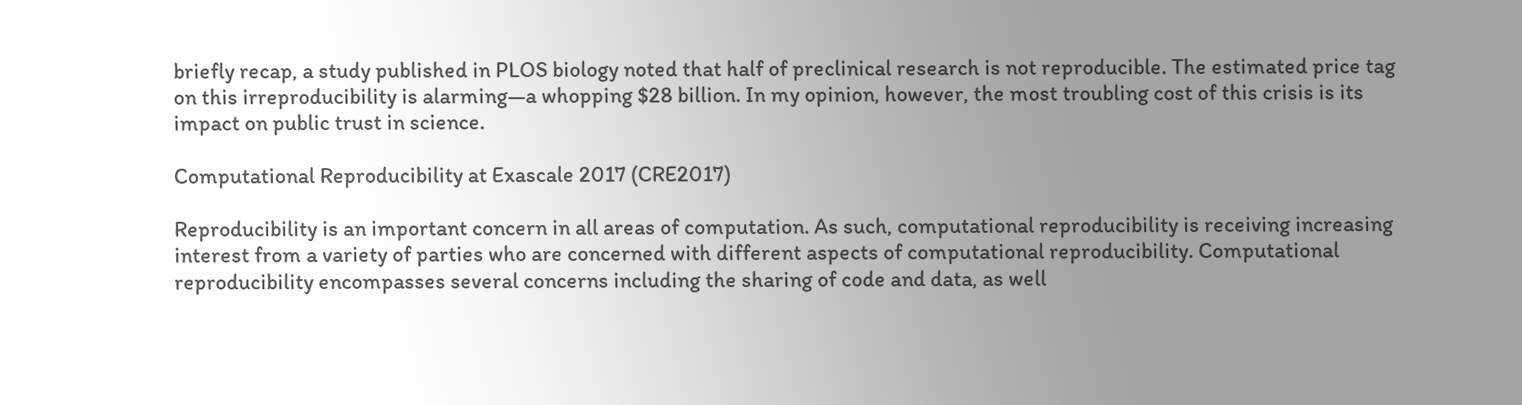briefly recap, a study published in PLOS biology noted that half of preclinical research is not reproducible. The estimated price tag on this irreproducibility is alarming—a whopping $28 billion. In my opinion, however, the most troubling cost of this crisis is its impact on public trust in science.

Computational Reproducibility at Exascale 2017 (CRE2017)

Reproducibility is an important concern in all areas of computation. As such, computational reproducibility is receiving increasing interest from a variety of parties who are concerned with different aspects of computational reproducibility. Computational reproducibility encompasses several concerns including the sharing of code and data, as well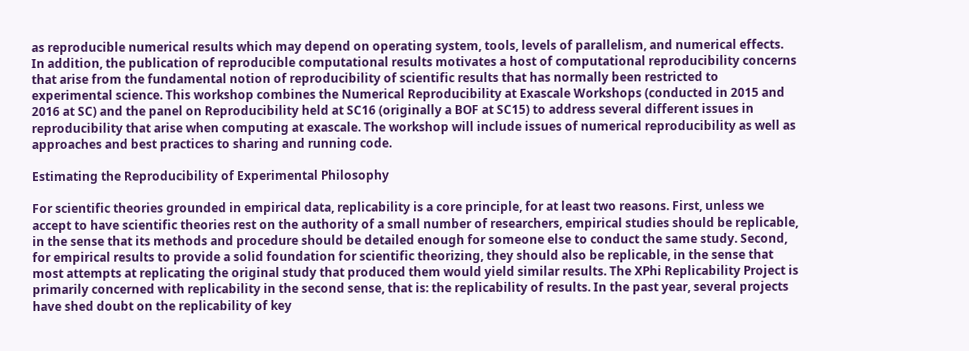as reproducible numerical results which may depend on operating system, tools, levels of parallelism, and numerical effects. In addition, the publication of reproducible computational results motivates a host of computational reproducibility concerns that arise from the fundamental notion of reproducibility of scientific results that has normally been restricted to experimental science. This workshop combines the Numerical Reproducibility at Exascale Workshops (conducted in 2015 and 2016 at SC) and the panel on Reproducibility held at SC16 (originally a BOF at SC15) to address several different issues in reproducibility that arise when computing at exascale. The workshop will include issues of numerical reproducibility as well as approaches and best practices to sharing and running code.

Estimating the Reproducibility of Experimental Philosophy

For scientific theories grounded in empirical data, replicability is a core principle, for at least two reasons. First, unless we accept to have scientific theories rest on the authority of a small number of researchers, empirical studies should be replicable, in the sense that its methods and procedure should be detailed enough for someone else to conduct the same study. Second, for empirical results to provide a solid foundation for scientific theorizing, they should also be replicable, in the sense that most attempts at replicating the original study that produced them would yield similar results. The XPhi Replicability Project is primarily concerned with replicability in the second sense, that is: the replicability of results. In the past year, several projects have shed doubt on the replicability of key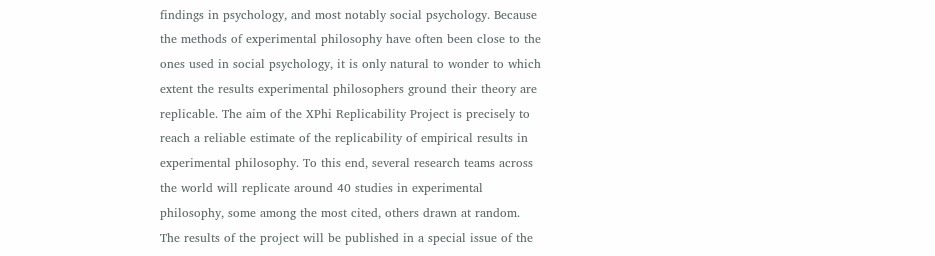findings in psychology, and most notably social psychology. Because the methods of experimental philosophy have often been close to the ones used in social psychology, it is only natural to wonder to which extent the results experimental philosophers ground their theory are replicable. The aim of the XPhi Replicability Project is precisely to reach a reliable estimate of the replicability of empirical results in experimental philosophy. To this end, several research teams across the world will replicate around 40 studies in experimental philosophy, some among the most cited, others drawn at random. The results of the project will be published in a special issue of the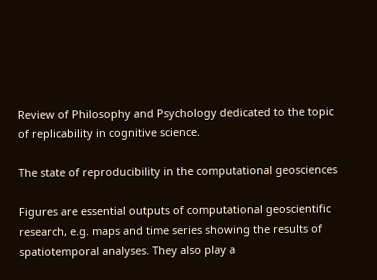Review of Philosophy and Psychology dedicated to the topic of replicability in cognitive science.

The state of reproducibility in the computational geosciences

Figures are essential outputs of computational geoscientific research, e.g. maps and time series showing the results of spatiotemporal analyses. They also play a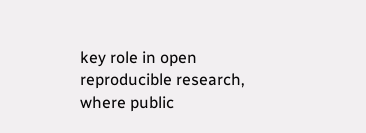key role in open reproducible research, where public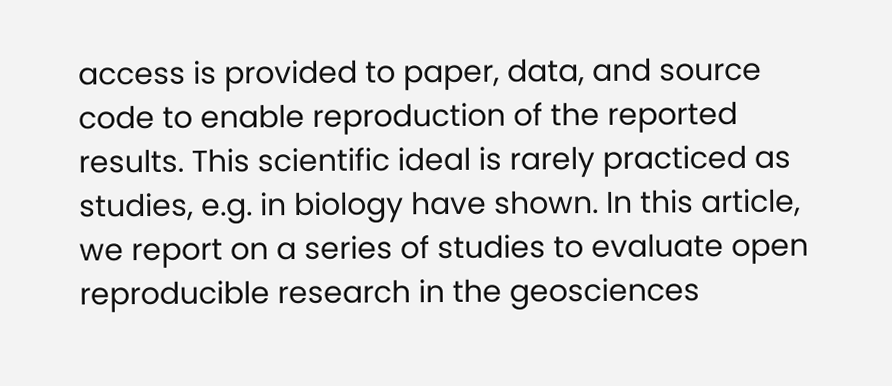access is provided to paper, data, and source code to enable reproduction of the reported results. This scientific ideal is rarely practiced as studies, e.g. in biology have shown. In this article, we report on a series of studies to evaluate open reproducible research in the geosciences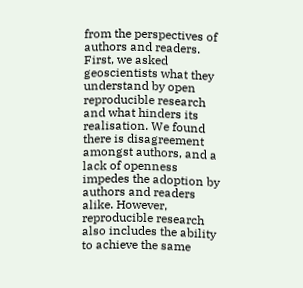from the perspectives of authors and readers. First, we asked geoscientists what they understand by open reproducible research and what hinders its realisation. We found there is disagreement amongst authors, and a lack of openness impedes the adoption by authors and readers alike. However, reproducible research also includes the ability to achieve the same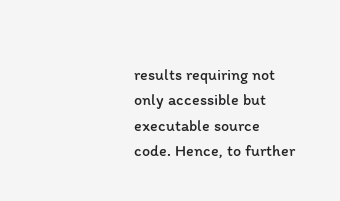results requiring not only accessible but executable source code. Hence, to further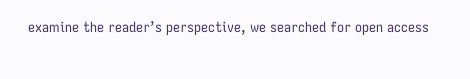examine the reader’s perspective, we searched for open access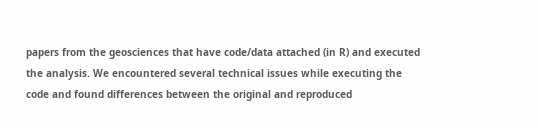papers from the geosciences that have code/data attached (in R) and executed the analysis. We encountered several technical issues while executing the code and found differences between the original and reproduced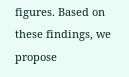figures. Based on these findings, we propose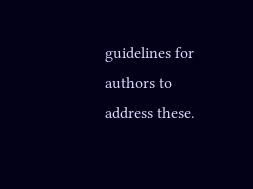guidelines for authors to address these.